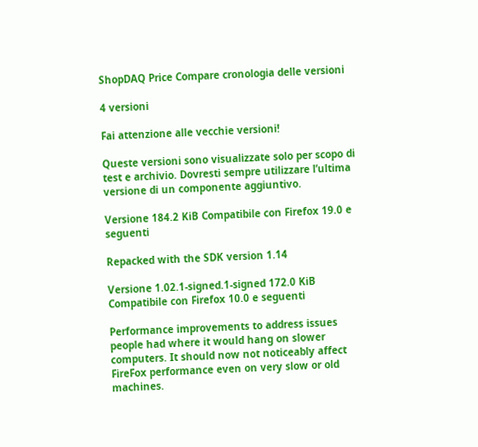ShopDAQ Price Compare cronologia delle versioni

4 versioni

Fai attenzione alle vecchie versioni!

Queste versioni sono visualizzate solo per scopo di test e archivio. Dovresti sempre utilizzare l’ultima versione di un componente aggiuntivo.

Versione 184.2 KiB Compatibile con Firefox 19.0 e seguenti

Repacked with the SDK version 1.14

Versione 1.02.1-signed.1-signed 172.0 KiB Compatibile con Firefox 10.0 e seguenti

Performance improvements to address issues people had where it would hang on slower computers. It should now not noticeably affect FireFox performance even on very slow or old machines.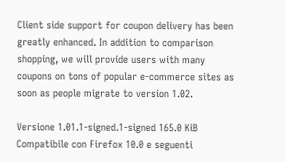Client side support for coupon delivery has been greatly enhanced. In addition to comparison shopping, we will provide users with many coupons on tons of popular e-commerce sites as soon as people migrate to version 1.02.

Versione 1.01.1-signed.1-signed 165.0 KiB Compatibile con Firefox 10.0 e seguenti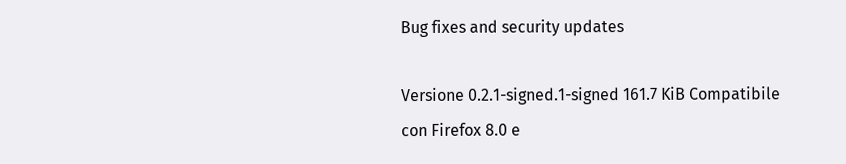Bug fixes and security updates

Versione 0.2.1-signed.1-signed 161.7 KiB Compatibile con Firefox 8.0 e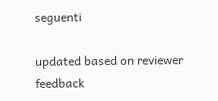seguenti

updated based on reviewer feedback